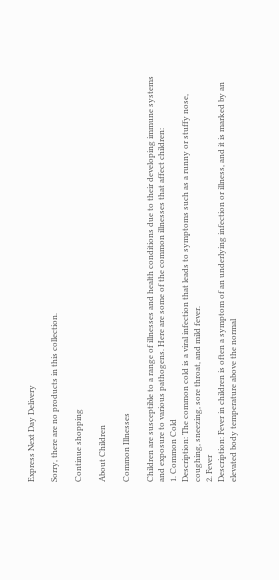Express Next Day Delivery

Sorry, there are no products in this collection.

Continue shopping

About Children

Common Illnesses

Children are susceptible to a range of illnesses and health conditions due to their developing immune systems and exposure to various pathogens. Here are some of the common illnesses that affect children:
1. Common Cold
Description: The common cold is a viral infection that leads to symptoms such as a runny or stuffy nose, coughing, sneezing, sore throat, and mild fever.
2. Fever
Description: Fever in children is often a symptom of an underlying infection or illness, and it is marked by an elevated body temperature above the normal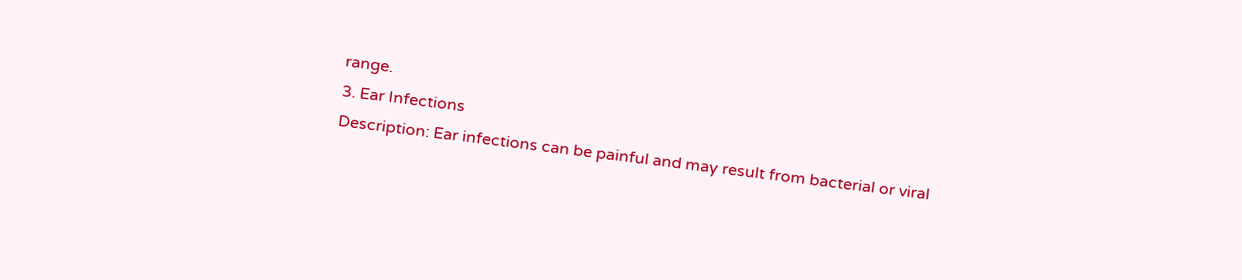range.
3. Ear Infections
Description: Ear infections can be painful and may result from bacterial or viral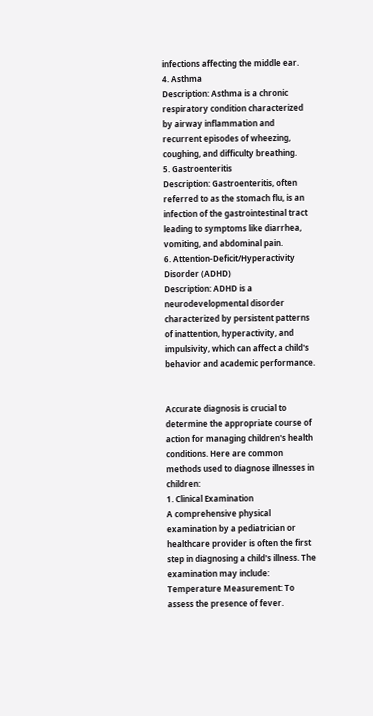infections affecting the middle ear.
4. Asthma
Description: Asthma is a chronic respiratory condition characterized by airway inflammation and recurrent episodes of wheezing, coughing, and difficulty breathing.
5. Gastroenteritis
Description: Gastroenteritis, often referred to as the stomach flu, is an infection of the gastrointestinal tract leading to symptoms like diarrhea, vomiting, and abdominal pain.
6. Attention-Deficit/Hyperactivity Disorder (ADHD)
Description: ADHD is a neurodevelopmental disorder characterized by persistent patterns of inattention, hyperactivity, and impulsivity, which can affect a child's behavior and academic performance.


Accurate diagnosis is crucial to determine the appropriate course of action for managing children's health conditions. Here are common methods used to diagnose illnesses in children:
1. Clinical Examination
A comprehensive physical examination by a pediatrician or healthcare provider is often the first step in diagnosing a child's illness. The examination may include:
Temperature Measurement: To assess the presence of fever.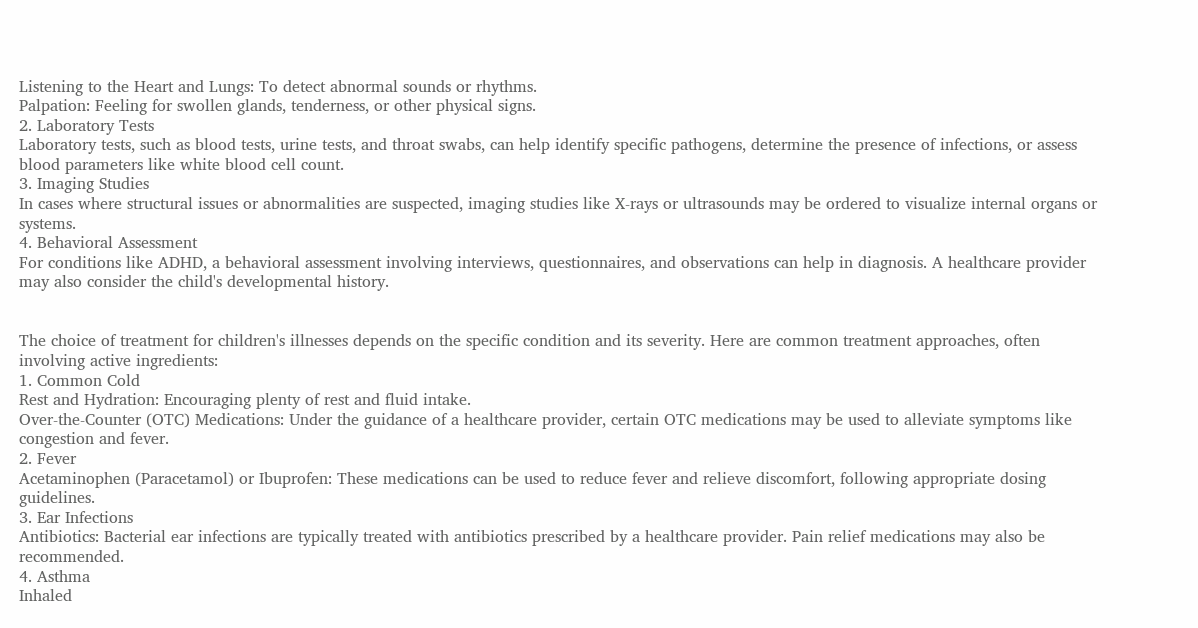Listening to the Heart and Lungs: To detect abnormal sounds or rhythms.
Palpation: Feeling for swollen glands, tenderness, or other physical signs.
2. Laboratory Tests
Laboratory tests, such as blood tests, urine tests, and throat swabs, can help identify specific pathogens, determine the presence of infections, or assess blood parameters like white blood cell count.
3. Imaging Studies
In cases where structural issues or abnormalities are suspected, imaging studies like X-rays or ultrasounds may be ordered to visualize internal organs or systems.
4. Behavioral Assessment
For conditions like ADHD, a behavioral assessment involving interviews, questionnaires, and observations can help in diagnosis. A healthcare provider may also consider the child's developmental history.


The choice of treatment for children's illnesses depends on the specific condition and its severity. Here are common treatment approaches, often involving active ingredients:
1. Common Cold
Rest and Hydration: Encouraging plenty of rest and fluid intake.
Over-the-Counter (OTC) Medications: Under the guidance of a healthcare provider, certain OTC medications may be used to alleviate symptoms like congestion and fever.
2. Fever
Acetaminophen (Paracetamol) or Ibuprofen: These medications can be used to reduce fever and relieve discomfort, following appropriate dosing guidelines.
3. Ear Infections
Antibiotics: Bacterial ear infections are typically treated with antibiotics prescribed by a healthcare provider. Pain relief medications may also be recommended.
4. Asthma
Inhaled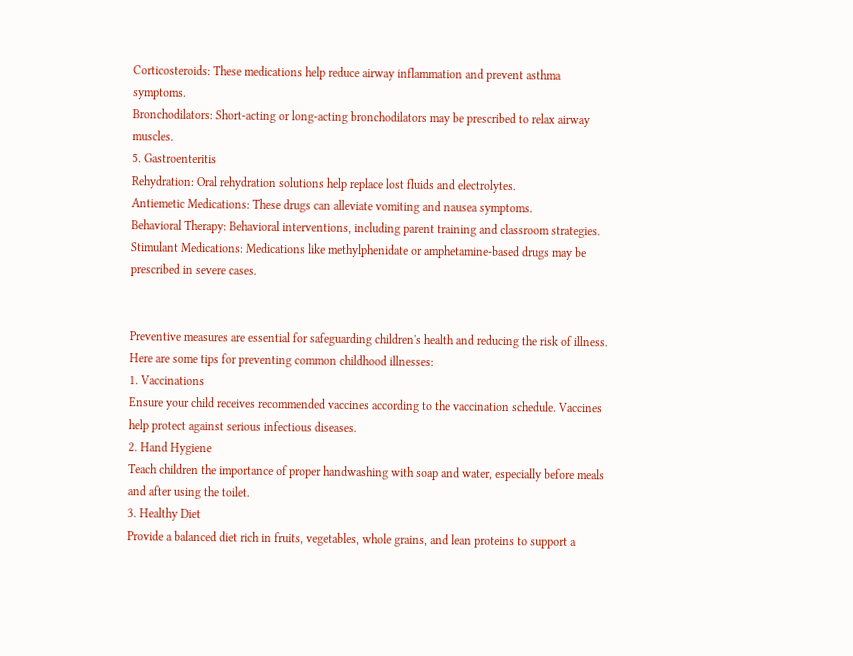Corticosteroids: These medications help reduce airway inflammation and prevent asthma symptoms.
Bronchodilators: Short-acting or long-acting bronchodilators may be prescribed to relax airway muscles.
5. Gastroenteritis
Rehydration: Oral rehydration solutions help replace lost fluids and electrolytes.
Antiemetic Medications: These drugs can alleviate vomiting and nausea symptoms.
Behavioral Therapy: Behavioral interventions, including parent training and classroom strategies.
Stimulant Medications: Medications like methylphenidate or amphetamine-based drugs may be prescribed in severe cases.


Preventive measures are essential for safeguarding children's health and reducing the risk of illness. Here are some tips for preventing common childhood illnesses:
1. Vaccinations
Ensure your child receives recommended vaccines according to the vaccination schedule. Vaccines help protect against serious infectious diseases.
2. Hand Hygiene
Teach children the importance of proper handwashing with soap and water, especially before meals and after using the toilet.
3. Healthy Diet
Provide a balanced diet rich in fruits, vegetables, whole grains, and lean proteins to support a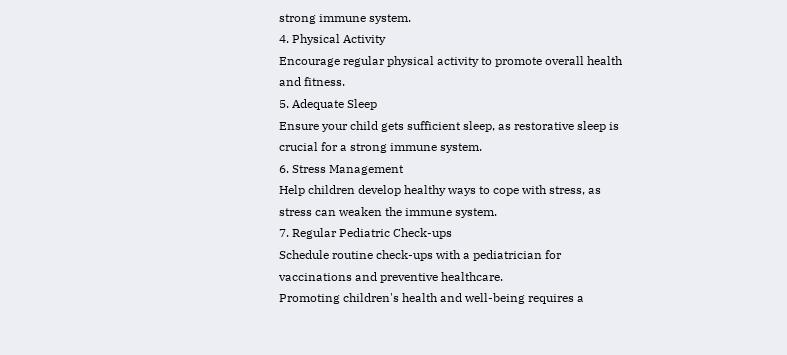strong immune system.
4. Physical Activity
Encourage regular physical activity to promote overall health and fitness.
5. Adequate Sleep
Ensure your child gets sufficient sleep, as restorative sleep is crucial for a strong immune system.
6. Stress Management
Help children develop healthy ways to cope with stress, as stress can weaken the immune system.
7. Regular Pediatric Check-ups
Schedule routine check-ups with a pediatrician for vaccinations and preventive healthcare.
Promoting children's health and well-being requires a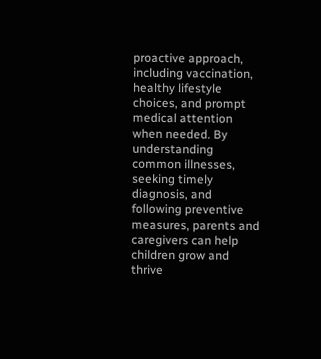proactive approach, including vaccination, healthy lifestyle choices, and prompt medical attention when needed. By understanding common illnesses, seeking timely diagnosis, and following preventive measures, parents and caregivers can help children grow and thrive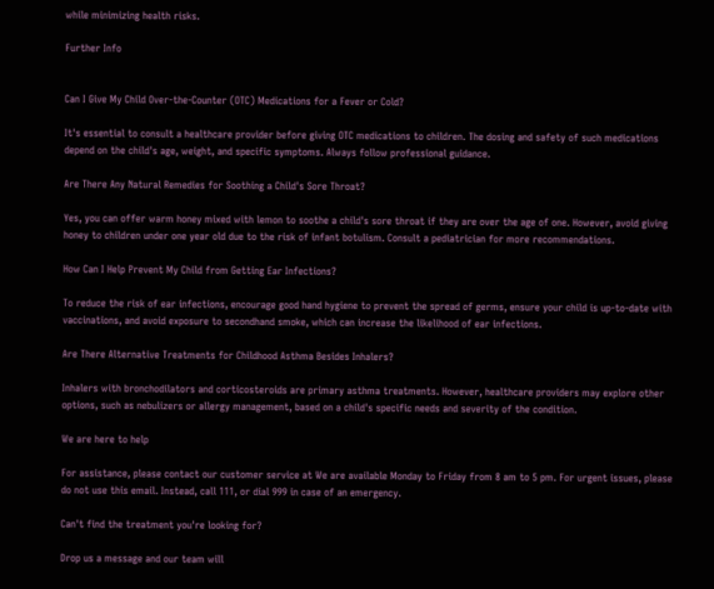while minimizing health risks.

Further Info


Can I Give My Child Over-the-Counter (OTC) Medications for a Fever or Cold?

It's essential to consult a healthcare provider before giving OTC medications to children. The dosing and safety of such medications depend on the child's age, weight, and specific symptoms. Always follow professional guidance.

Are There Any Natural Remedies for Soothing a Child's Sore Throat?

Yes, you can offer warm honey mixed with lemon to soothe a child's sore throat if they are over the age of one. However, avoid giving honey to children under one year old due to the risk of infant botulism. Consult a pediatrician for more recommendations.

How Can I Help Prevent My Child from Getting Ear Infections?

To reduce the risk of ear infections, encourage good hand hygiene to prevent the spread of germs, ensure your child is up-to-date with vaccinations, and avoid exposure to secondhand smoke, which can increase the likelihood of ear infections.

Are There Alternative Treatments for Childhood Asthma Besides Inhalers?

Inhalers with bronchodilators and corticosteroids are primary asthma treatments. However, healthcare providers may explore other options, such as nebulizers or allergy management, based on a child's specific needs and severity of the condition.

We are here to help

For assistance, please contact our customer service at We are available Monday to Friday from 8 am to 5 pm. For urgent issues, please do not use this email. Instead, call 111, or dial 999 in case of an emergency.

Can't find the treatment you're looking for?

Drop us a message and our team will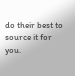do their best to source it for you.